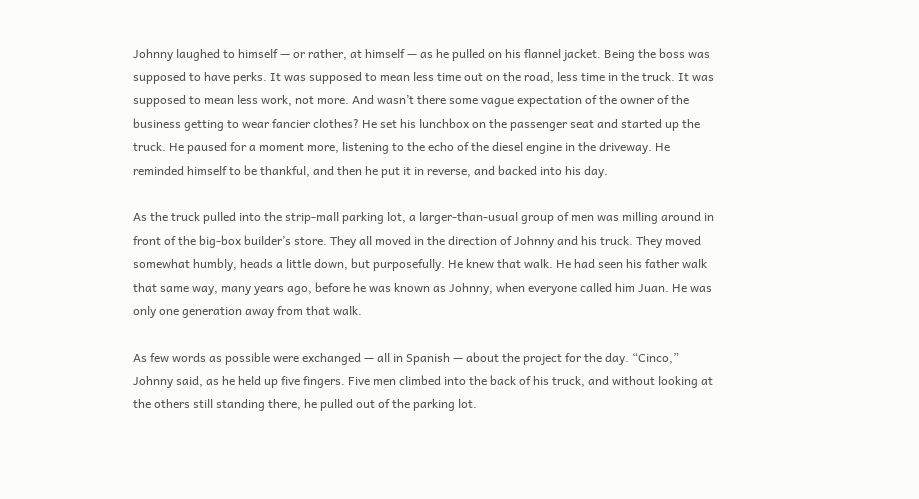Johnny laughed to himself — or rather, at himself — as he pulled on his flannel jacket. Being the boss was supposed to have perks. It was supposed to mean less time out on the road, less time in the truck. It was supposed to mean less work, not more. And wasn’t there some vague expectation of the owner of the business getting to wear fancier clothes? He set his lunchbox on the passenger seat and started up the truck. He paused for a moment more, listening to the echo of the diesel engine in the driveway. He reminded himself to be thankful, and then he put it in reverse, and backed into his day.

As the truck pulled into the strip-mall parking lot, a larger-than-usual group of men was milling around in front of the big-box builder’s store. They all moved in the direction of Johnny and his truck. They moved somewhat humbly, heads a little down, but purposefully. He knew that walk. He had seen his father walk that same way, many years ago, before he was known as Johnny, when everyone called him Juan. He was only one generation away from that walk.

As few words as possible were exchanged — all in Spanish — about the project for the day. “Cinco,” Johnny said, as he held up five fingers. Five men climbed into the back of his truck, and without looking at the others still standing there, he pulled out of the parking lot.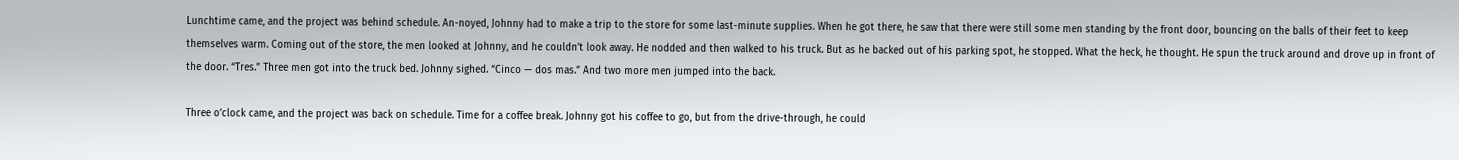Lunchtime came, and the project was behind schedule. An-noyed, Johnny had to make a trip to the store for some last-minute supplies. When he got there, he saw that there were still some men standing by the front door, bouncing on the balls of their feet to keep themselves warm. Coming out of the store, the men looked at Johnny, and he couldn’t look away. He nodded and then walked to his truck. But as he backed out of his parking spot, he stopped. What the heck, he thought. He spun the truck around and drove up in front of the door. “Tres.” Three men got into the truck bed. Johnny sighed. “Cinco — dos mas.” And two more men jumped into the back.

Three o’clock came, and the project was back on schedule. Time for a coffee break. Johnny got his coffee to go, but from the drive-through, he could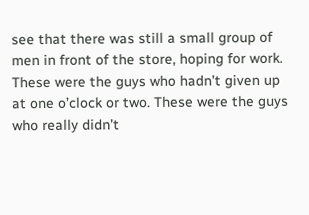see that there was still a small group of men in front of the store, hoping for work. These were the guys who hadn’t given up at one o’clock or two. These were the guys who really didn’t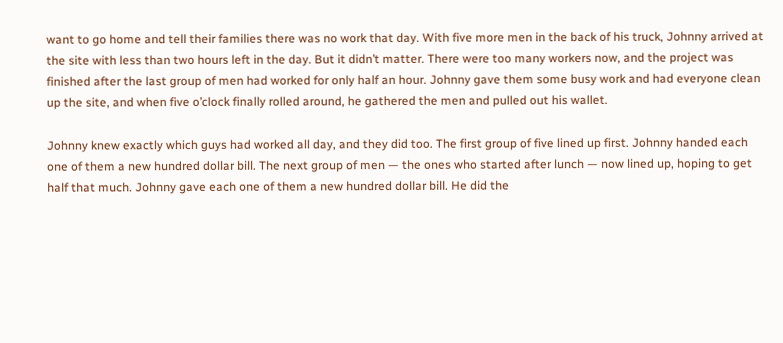want to go home and tell their families there was no work that day. With five more men in the back of his truck, Johnny arrived at the site with less than two hours left in the day. But it didn’t matter. There were too many workers now, and the project was finished after the last group of men had worked for only half an hour. Johnny gave them some busy work and had everyone clean up the site, and when five o’clock finally rolled around, he gathered the men and pulled out his wallet.

Johnny knew exactly which guys had worked all day, and they did too. The first group of five lined up first. Johnny handed each one of them a new hundred dollar bill. The next group of men — the ones who started after lunch — now lined up, hoping to get half that much. Johnny gave each one of them a new hundred dollar bill. He did the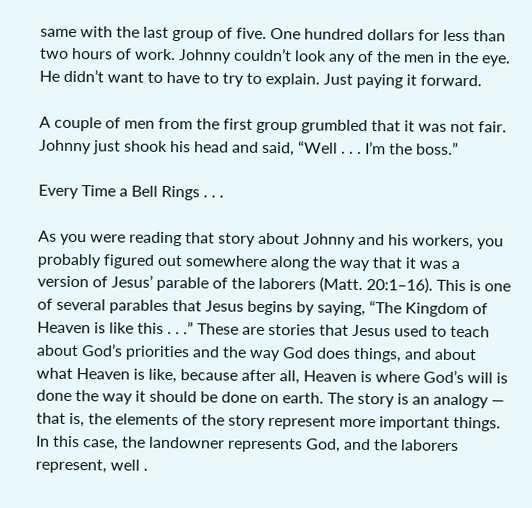same with the last group of five. One hundred dollars for less than two hours of work. Johnny couldn’t look any of the men in the eye. He didn’t want to have to try to explain. Just paying it forward.

A couple of men from the first group grumbled that it was not fair. Johnny just shook his head and said, “Well . . . I’m the boss.”

Every Time a Bell Rings . . .

As you were reading that story about Johnny and his workers, you probably figured out somewhere along the way that it was a version of Jesus’ parable of the laborers (Matt. 20:1–16). This is one of several parables that Jesus begins by saying, “The Kingdom of Heaven is like this . . .” These are stories that Jesus used to teach about God’s priorities and the way God does things, and about what Heaven is like, because after all, Heaven is where God’s will is done the way it should be done on earth. The story is an analogy — that is, the elements of the story represent more important things. In this case, the landowner represents God, and the laborers represent, well .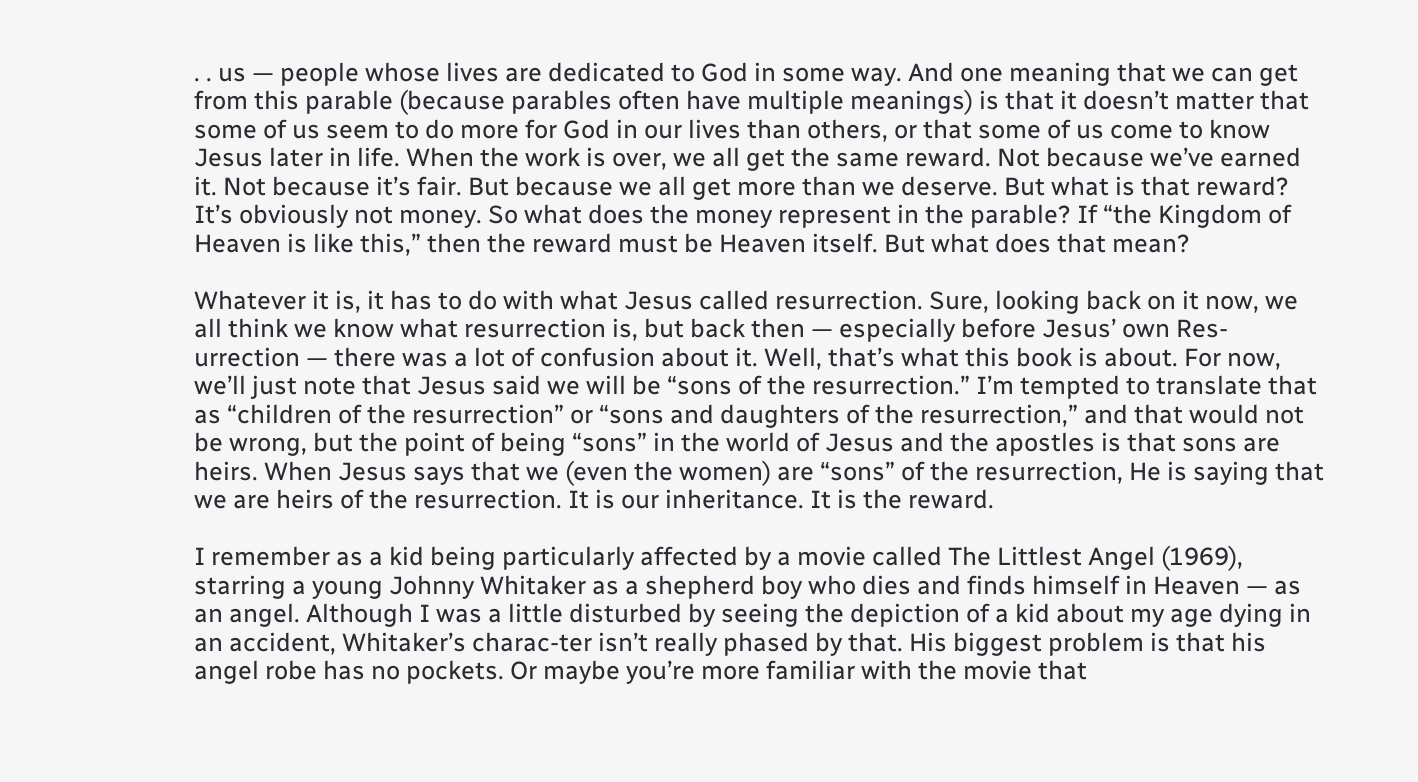. . us — people whose lives are dedicated to God in some way. And one meaning that we can get from this parable (because parables often have multiple meanings) is that it doesn’t matter that some of us seem to do more for God in our lives than others, or that some of us come to know Jesus later in life. When the work is over, we all get the same reward. Not because we’ve earned it. Not because it’s fair. But because we all get more than we deserve. But what is that reward? It’s obviously not money. So what does the money represent in the parable? If “the Kingdom of Heaven is like this,” then the reward must be Heaven itself. But what does that mean?

Whatever it is, it has to do with what Jesus called resurrection. Sure, looking back on it now, we all think we know what resurrection is, but back then — especially before Jesus’ own Res-urrection — there was a lot of confusion about it. Well, that’s what this book is about. For now, we’ll just note that Jesus said we will be “sons of the resurrection.” I’m tempted to translate that as “children of the resurrection” or “sons and daughters of the resurrection,” and that would not be wrong, but the point of being “sons” in the world of Jesus and the apostles is that sons are heirs. When Jesus says that we (even the women) are “sons” of the resurrection, He is saying that we are heirs of the resurrection. It is our inheritance. It is the reward.

I remember as a kid being particularly affected by a movie called The Littlest Angel (1969), starring a young Johnny Whitaker as a shepherd boy who dies and finds himself in Heaven — as an angel. Although I was a little disturbed by seeing the depiction of a kid about my age dying in an accident, Whitaker’s charac-ter isn’t really phased by that. His biggest problem is that his angel robe has no pockets. Or maybe you’re more familiar with the movie that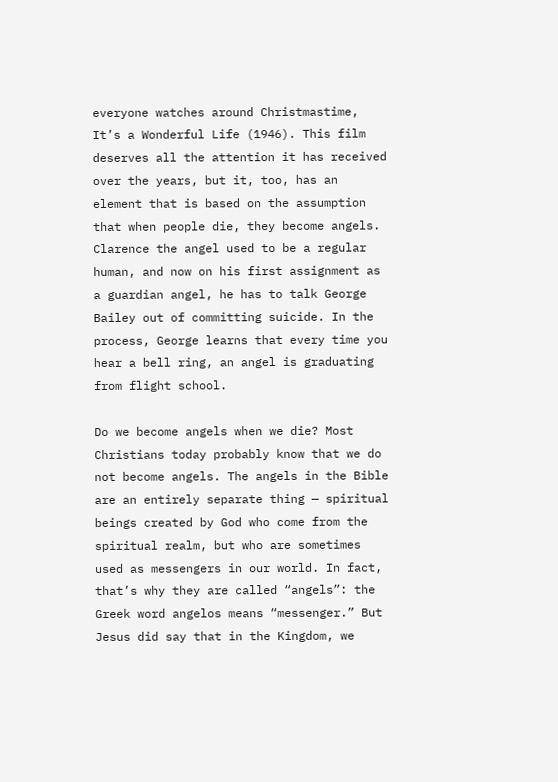everyone watches around Christmastime, It’s a Wonderful Life (1946). This film deserves all the attention it has received over the years, but it, too, has an element that is based on the assumption that when people die, they become angels. Clarence the angel used to be a regular human, and now on his first assignment as a guardian angel, he has to talk George Bailey out of committing suicide. In the process, George learns that every time you hear a bell ring, an angel is graduating from flight school.

Do we become angels when we die? Most Christians today probably know that we do not become angels. The angels in the Bible are an entirely separate thing — spiritual beings created by God who come from the spiritual realm, but who are sometimes used as messengers in our world. In fact, that’s why they are called “angels”: the Greek word angelos means “messenger.” But Jesus did say that in the Kingdom, we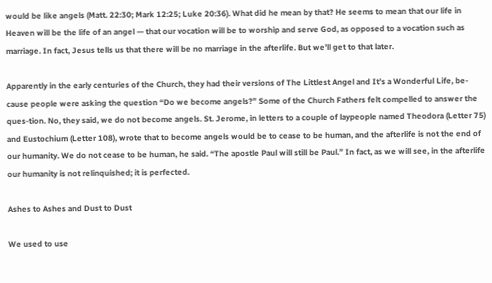would be like angels (Matt. 22:30; Mark 12:25; Luke 20:36). What did he mean by that? He seems to mean that our life in Heaven will be the life of an angel — that our vocation will be to worship and serve God, as opposed to a vocation such as marriage. In fact, Jesus tells us that there will be no marriage in the afterlife. But we’ll get to that later.

Apparently in the early centuries of the Church, they had their versions of The Littlest Angel and It’s a Wonderful Life, be-cause people were asking the question “Do we become angels?” Some of the Church Fathers felt compelled to answer the ques-tion. No, they said, we do not become angels. St. Jerome, in letters to a couple of laypeople named Theodora (Letter 75) and Eustochium (Letter 108), wrote that to become angels would be to cease to be human, and the afterlife is not the end of our humanity. We do not cease to be human, he said. “The apostle Paul will still be Paul.” In fact, as we will see, in the afterlife our humanity is not relinquished; it is perfected.

Ashes to Ashes and Dust to Dust

We used to use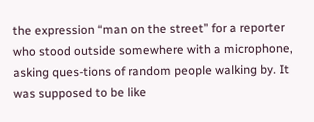the expression “man on the street” for a reporter who stood outside somewhere with a microphone, asking ques-tions of random people walking by. It was supposed to be like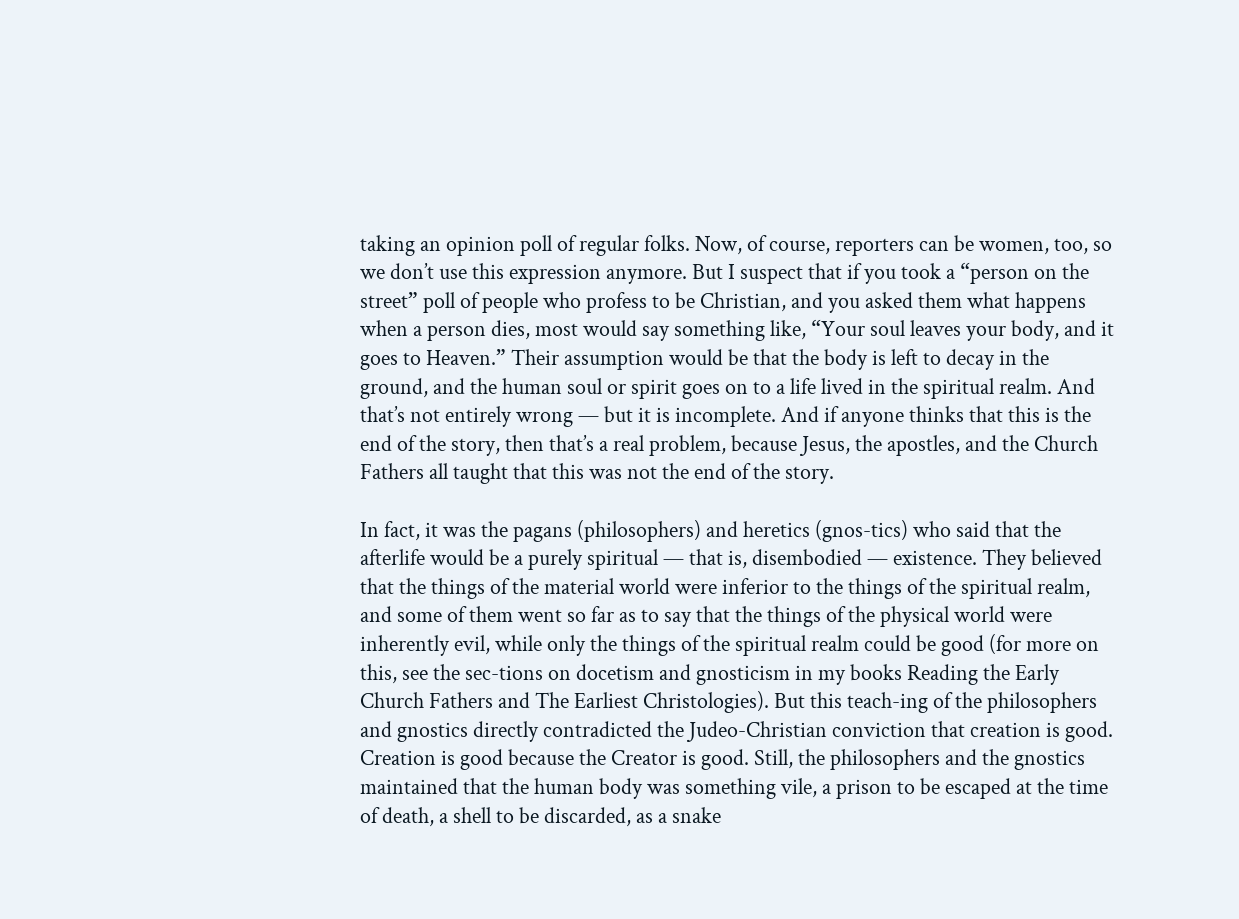taking an opinion poll of regular folks. Now, of course, reporters can be women, too, so we don’t use this expression anymore. But I suspect that if you took a “person on the street” poll of people who profess to be Christian, and you asked them what happens when a person dies, most would say something like, “Your soul leaves your body, and it goes to Heaven.” Their assumption would be that the body is left to decay in the ground, and the human soul or spirit goes on to a life lived in the spiritual realm. And that’s not entirely wrong — but it is incomplete. And if anyone thinks that this is the end of the story, then that’s a real problem, because Jesus, the apostles, and the Church Fathers all taught that this was not the end of the story.

In fact, it was the pagans (philosophers) and heretics (gnos-tics) who said that the afterlife would be a purely spiritual — that is, disembodied — existence. They believed that the things of the material world were inferior to the things of the spiritual realm, and some of them went so far as to say that the things of the physical world were inherently evil, while only the things of the spiritual realm could be good (for more on this, see the sec-tions on docetism and gnosticism in my books Reading the Early Church Fathers and The Earliest Christologies). But this teach-ing of the philosophers and gnostics directly contradicted the Judeo-Christian conviction that creation is good. Creation is good because the Creator is good. Still, the philosophers and the gnostics maintained that the human body was something vile, a prison to be escaped at the time of death, a shell to be discarded, as a snake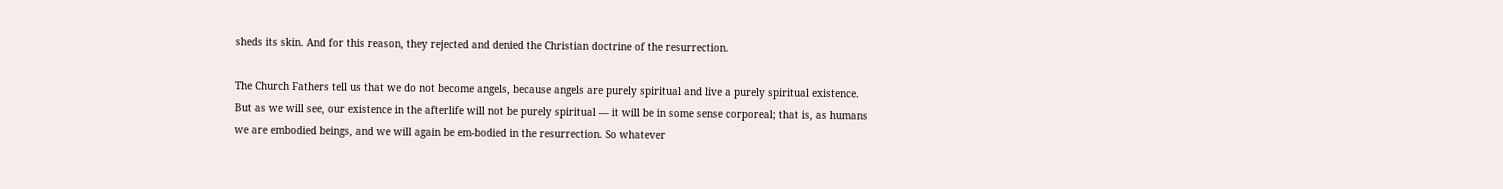sheds its skin. And for this reason, they rejected and denied the Christian doctrine of the resurrection.

The Church Fathers tell us that we do not become angels, because angels are purely spiritual and live a purely spiritual existence. But as we will see, our existence in the afterlife will not be purely spiritual — it will be in some sense corporeal; that is, as humans we are embodied beings, and we will again be em-bodied in the resurrection. So whatever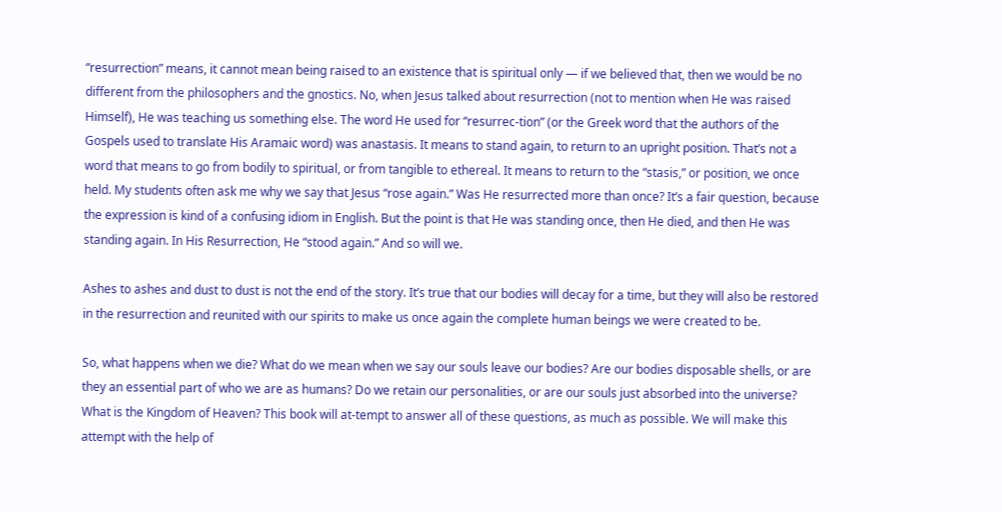“resurrection” means, it cannot mean being raised to an existence that is spiritual only — if we believed that, then we would be no different from the philosophers and the gnostics. No, when Jesus talked about resurrection (not to mention when He was raised Himself), He was teaching us something else. The word He used for “resurrec-tion” (or the Greek word that the authors of the Gospels used to translate His Aramaic word) was anastasis. It means to stand again, to return to an upright position. That’s not a word that means to go from bodily to spiritual, or from tangible to ethereal. It means to return to the “stasis,” or position, we once held. My students often ask me why we say that Jesus “rose again.” Was He resurrected more than once? It’s a fair question, because the expression is kind of a confusing idiom in English. But the point is that He was standing once, then He died, and then He was standing again. In His Resurrection, He “stood again.” And so will we.

Ashes to ashes and dust to dust is not the end of the story. It’s true that our bodies will decay for a time, but they will also be restored in the resurrection and reunited with our spirits to make us once again the complete human beings we were created to be.

So, what happens when we die? What do we mean when we say our souls leave our bodies? Are our bodies disposable shells, or are they an essential part of who we are as humans? Do we retain our personalities, or are our souls just absorbed into the universe? What is the Kingdom of Heaven? This book will at-tempt to answer all of these questions, as much as possible. We will make this attempt with the help of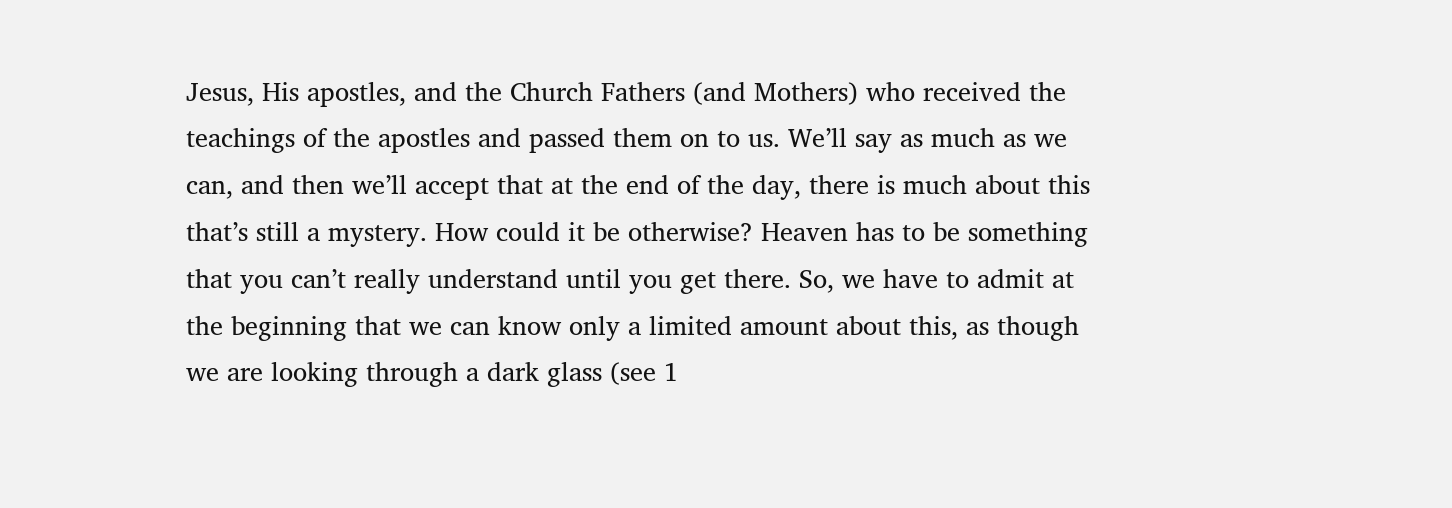Jesus, His apostles, and the Church Fathers (and Mothers) who received the teachings of the apostles and passed them on to us. We’ll say as much as we can, and then we’ll accept that at the end of the day, there is much about this that’s still a mystery. How could it be otherwise? Heaven has to be something that you can’t really understand until you get there. So, we have to admit at the beginning that we can know only a limited amount about this, as though we are looking through a dark glass (see 1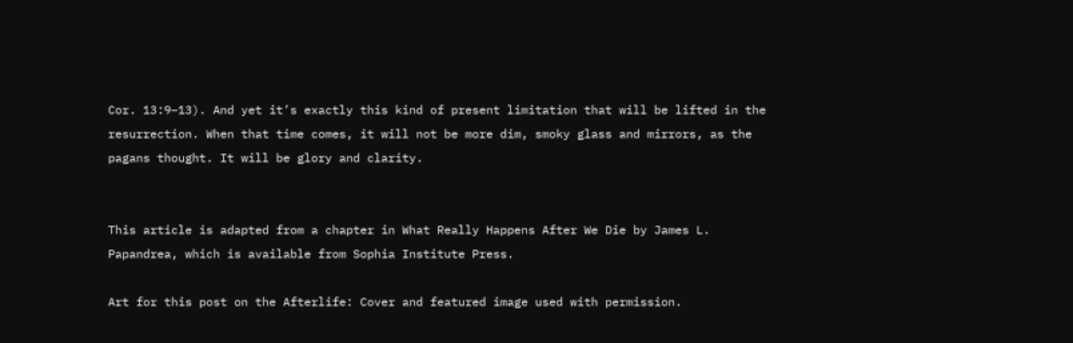Cor. 13:9–13). And yet it’s exactly this kind of present limitation that will be lifted in the resurrection. When that time comes, it will not be more dim, smoky glass and mirrors, as the pagans thought. It will be glory and clarity.


This article is adapted from a chapter in What Really Happens After We Die by James L. Papandrea, which is available from Sophia Institute Press.

Art for this post on the Afterlife: Cover and featured image used with permission.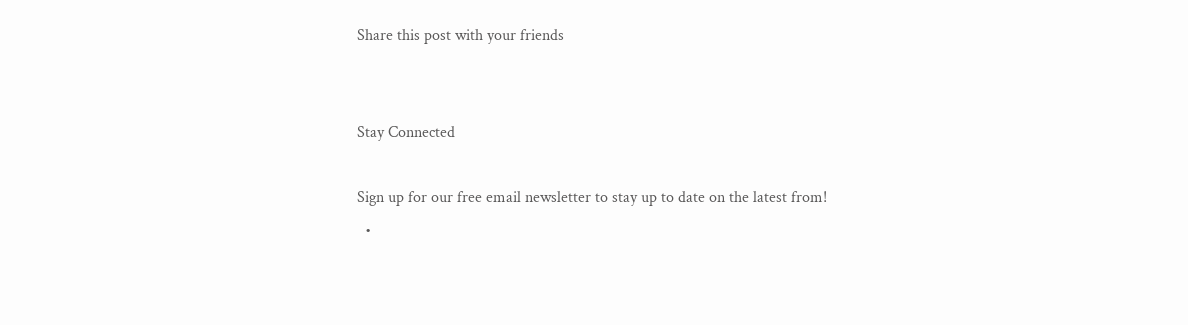Share this post with your friends


Stay Connected

Sign up for our free email newsletter to stay up to date on the latest from!
  •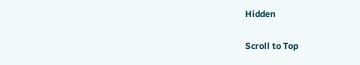Hidden

Scroll to Top